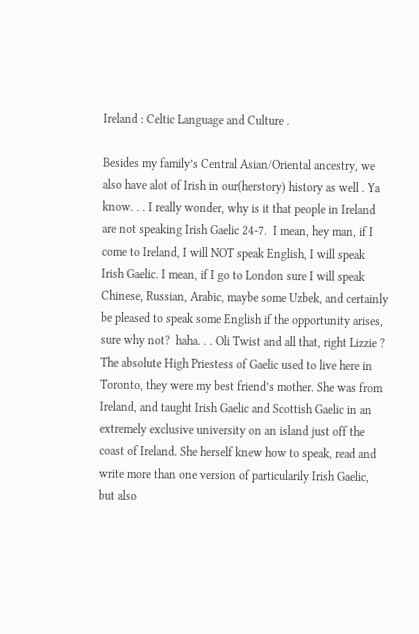Ireland : Celtic Language and Culture .

Besides my family’s Central Asian/Oriental ancestry, we also have alot of Irish in our(herstory) history as well . Ya know. . . I really wonder, why is it that people in Ireland are not speaking Irish Gaelic 24-7.  I mean, hey man, if I come to Ireland, I will NOT speak English, I will speak Irish Gaelic. I mean, if I go to London sure I will speak Chinese, Russian, Arabic, maybe some Uzbek, and certainly be pleased to speak some English if the opportunity arises, sure why not?  haha. . . Oli Twist and all that, right Lizzie ?  The absolute High Priestess of Gaelic used to live here in Toronto, they were my best friend’s mother. She was from Ireland, and taught Irish Gaelic and Scottish Gaelic in an extremely exclusive university on an island just off the coast of Ireland. She herself knew how to speak, read and write more than one version of particularily Irish Gaelic, but also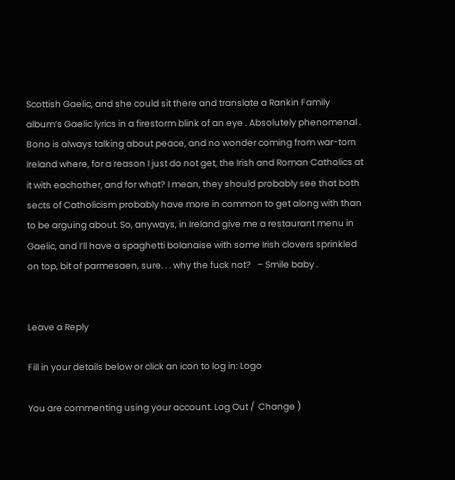Scottish Gaelic, and she could sit there and translate a Rankin Family album’s Gaelic lyrics in a firestorm blink of an eye . Absolutely phenomenal . Bono is always talking about peace, and no wonder coming from war-torn Ireland where, for a reason I just do not get, the Irish and Roman Catholics at it with eachother, and for what? I mean, they should probably see that both sects of Catholicism probably have more in common to get along with than to be arguing about. So, anyways, in Ireland give me a restaurant menu in Gaelic, and I’ll have a spaghetti bolanaise with some Irish clovers sprinkled on top, bit of parmesaen, sure. . . why the fuck not?   – Smile baby .


Leave a Reply

Fill in your details below or click an icon to log in: Logo

You are commenting using your account. Log Out /  Change )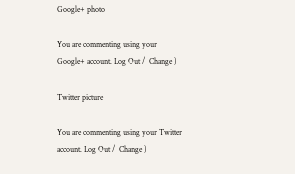Google+ photo

You are commenting using your Google+ account. Log Out /  Change )

Twitter picture

You are commenting using your Twitter account. Log Out /  Change )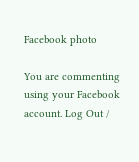Facebook photo

You are commenting using your Facebook account. Log Out /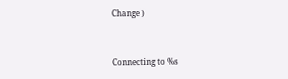Change )


Connecting to %s